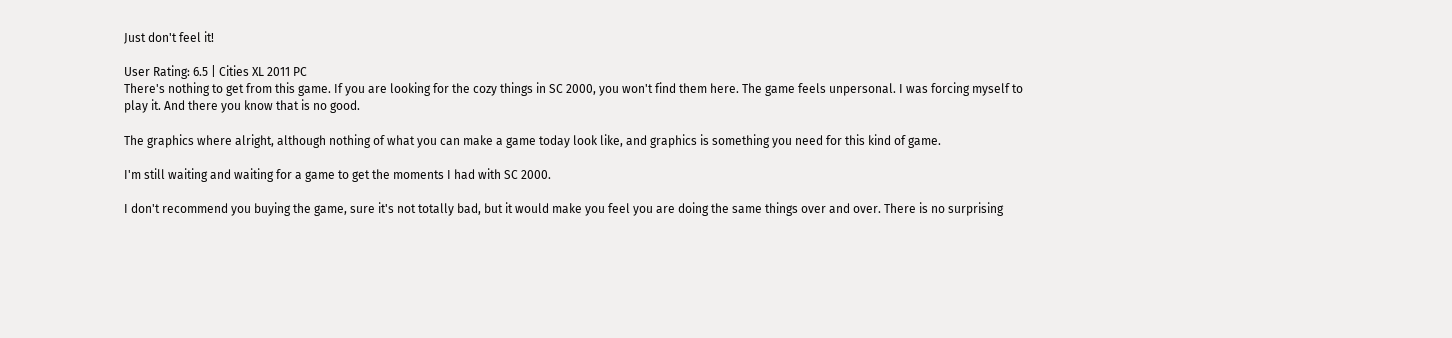Just don't feel it!

User Rating: 6.5 | Cities XL 2011 PC
There's nothing to get from this game. If you are looking for the cozy things in SC 2000, you won't find them here. The game feels unpersonal. I was forcing myself to play it. And there you know that is no good.

The graphics where alright, although nothing of what you can make a game today look like, and graphics is something you need for this kind of game.

I'm still waiting and waiting for a game to get the moments I had with SC 2000.

I don't recommend you buying the game, sure it's not totally bad, but it would make you feel you are doing the same things over and over. There is no surprising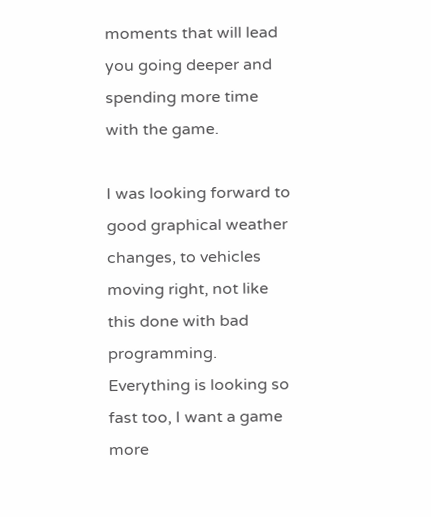moments that will lead you going deeper and spending more time with the game.

I was looking forward to good graphical weather changes, to vehicles moving right, not like this done with bad programming. Everything is looking so fast too, I want a game more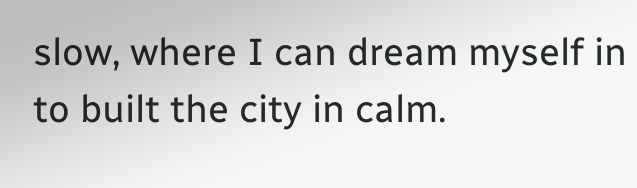slow, where I can dream myself in to built the city in calm.